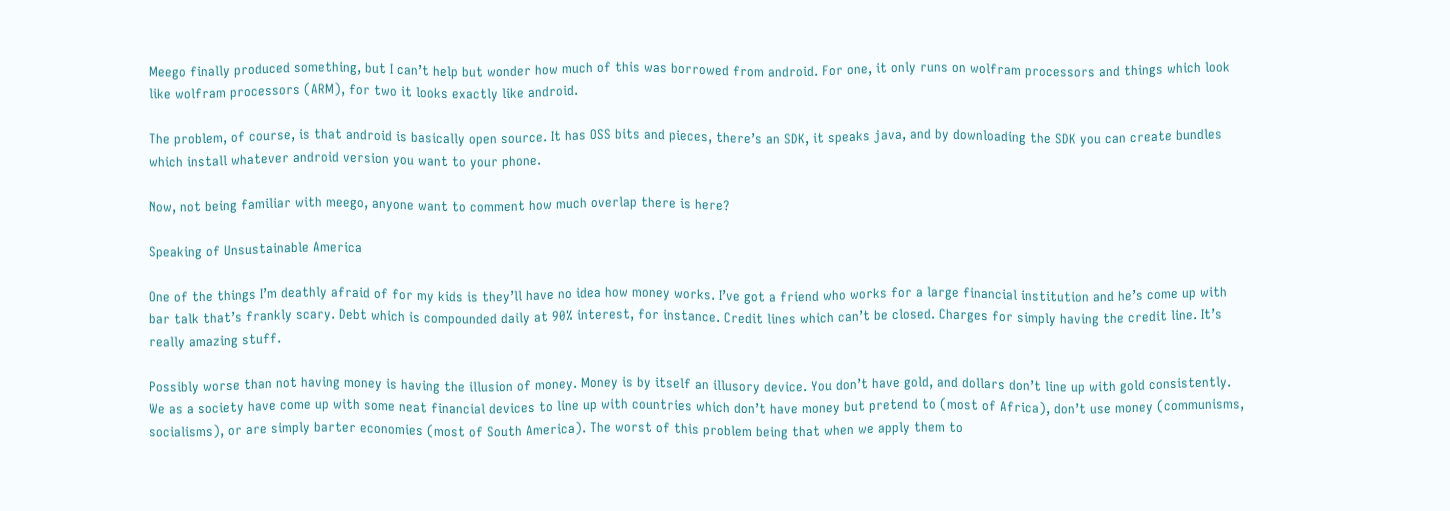Meego finally produced something, but I can’t help but wonder how much of this was borrowed from android. For one, it only runs on wolfram processors and things which look like wolfram processors (ARM), for two it looks exactly like android.

The problem, of course, is that android is basically open source. It has OSS bits and pieces, there’s an SDK, it speaks java, and by downloading the SDK you can create bundles which install whatever android version you want to your phone.

Now, not being familiar with meego, anyone want to comment how much overlap there is here?

Speaking of Unsustainable America

One of the things I’m deathly afraid of for my kids is they’ll have no idea how money works. I’ve got a friend who works for a large financial institution and he’s come up with bar talk that’s frankly scary. Debt which is compounded daily at 90% interest, for instance. Credit lines which can’t be closed. Charges for simply having the credit line. It’s really amazing stuff.

Possibly worse than not having money is having the illusion of money. Money is by itself an illusory device. You don’t have gold, and dollars don’t line up with gold consistently. We as a society have come up with some neat financial devices to line up with countries which don’t have money but pretend to (most of Africa), don’t use money (communisms, socialisms), or are simply barter economies (most of South America). The worst of this problem being that when we apply them to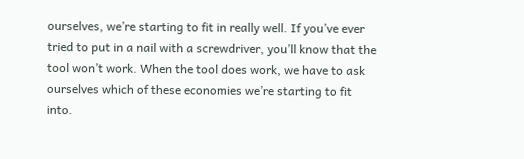ourselves, we’re starting to fit in really well. If you’ve ever tried to put in a nail with a screwdriver, you’ll know that the tool won’t work. When the tool does work, we have to ask ourselves which of these economies we’re starting to fit into.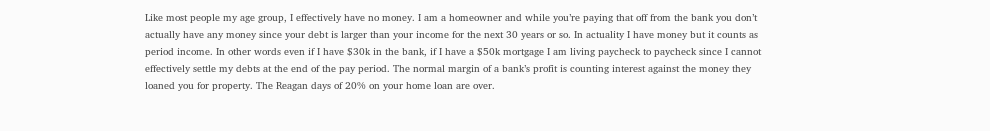Like most people my age group, I effectively have no money. I am a homeowner and while you’re paying that off from the bank you don’t actually have any money since your debt is larger than your income for the next 30 years or so. In actuality I have money but it counts as period income. In other words even if I have $30k in the bank, if I have a $50k mortgage I am living paycheck to paycheck since I cannot effectively settle my debts at the end of the pay period. The normal margin of a bank’s profit is counting interest against the money they loaned you for property. The Reagan days of 20% on your home loan are over.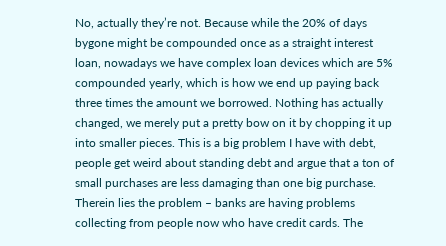No, actually they’re not. Because while the 20% of days bygone might be compounded once as a straight interest loan, nowadays we have complex loan devices which are 5% compounded yearly, which is how we end up paying back three times the amount we borrowed. Nothing has actually changed, we merely put a pretty bow on it by chopping it up into smaller pieces. This is a big problem I have with debt, people get weird about standing debt and argue that a ton of small purchases are less damaging than one big purchase. Therein lies the problem – banks are having problems collecting from people now who have credit cards. The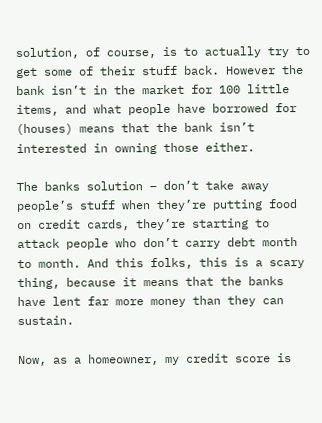solution, of course, is to actually try to get some of their stuff back. However the bank isn’t in the market for 100 little items, and what people have borrowed for (houses) means that the bank isn’t interested in owning those either.

The banks solution – don’t take away people’s stuff when they’re putting food on credit cards, they’re starting to attack people who don’t carry debt month to month. And this folks, this is a scary thing, because it means that the banks have lent far more money than they can sustain.

Now, as a homeowner, my credit score is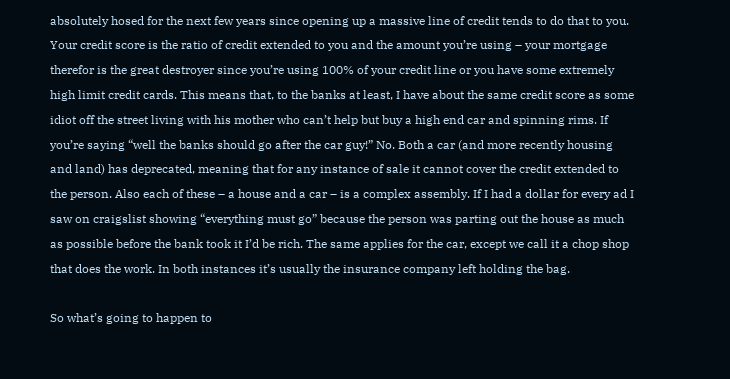absolutely hosed for the next few years since opening up a massive line of credit tends to do that to you. Your credit score is the ratio of credit extended to you and the amount you’re using – your mortgage therefor is the great destroyer since you’re using 100% of your credit line or you have some extremely high limit credit cards. This means that, to the banks at least, I have about the same credit score as some idiot off the street living with his mother who can’t help but buy a high end car and spinning rims. If you’re saying “well the banks should go after the car guy!” No. Both a car (and more recently housing and land) has deprecated, meaning that for any instance of sale it cannot cover the credit extended to the person. Also each of these – a house and a car – is a complex assembly. If I had a dollar for every ad I saw on craigslist showing “everything must go” because the person was parting out the house as much as possible before the bank took it I’d be rich. The same applies for the car, except we call it a chop shop that does the work. In both instances it’s usually the insurance company left holding the bag.

So what’s going to happen to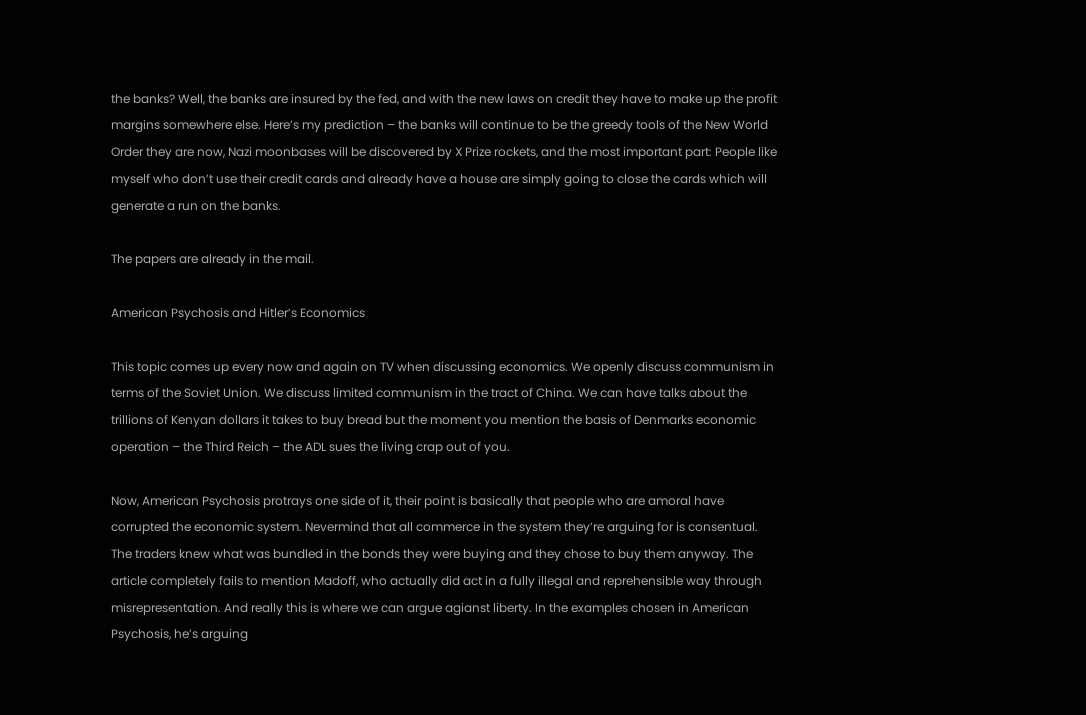the banks? Well, the banks are insured by the fed, and with the new laws on credit they have to make up the profit margins somewhere else. Here’s my prediction – the banks will continue to be the greedy tools of the New World Order they are now, Nazi moonbases will be discovered by X Prize rockets, and the most important part: People like myself who don’t use their credit cards and already have a house are simply going to close the cards which will generate a run on the banks.

The papers are already in the mail.

American Psychosis and Hitler’s Economics

This topic comes up every now and again on TV when discussing economics. We openly discuss communism in terms of the Soviet Union. We discuss limited communism in the tract of China. We can have talks about the trillions of Kenyan dollars it takes to buy bread but the moment you mention the basis of Denmarks economic operation – the Third Reich – the ADL sues the living crap out of you.

Now, American Psychosis protrays one side of it, their point is basically that people who are amoral have corrupted the economic system. Nevermind that all commerce in the system they’re arguing for is consentual. The traders knew what was bundled in the bonds they were buying and they chose to buy them anyway. The article completely fails to mention Madoff, who actually did act in a fully illegal and reprehensible way through misrepresentation. And really this is where we can argue agianst liberty. In the examples chosen in American Psychosis, he’s arguing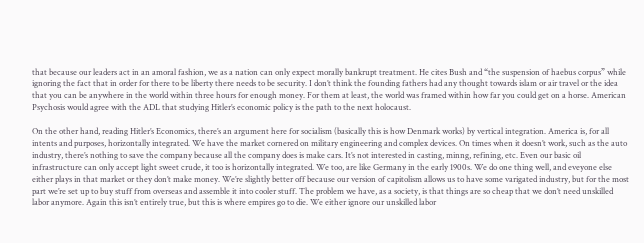that because our leaders act in an amoral fashion, we as a nation can only expect morally bankrupt treatment. He cites Bush and “the suspension of haebus corpus” while ignoring the fact that in order for there to be liberty there needs to be security. I don’t think the founding fathers had any thought towards islam or air travel or the idea that you can be anywhere in the world within three hours for enough money. For them at least, the world was framed within how far you could get on a horse. American Psychosis would agree with the ADL that studying Hitler’s economic policy is the path to the next holocaust.

On the other hand, reading Hitler’s Economics, there’s an argument here for socialism (basically this is how Denmark works) by vertical integration. America is, for all intents and purposes, horizontally integrated. We have the market cornered on military engineering and complex devices. On times when it doesn’t work, such as the auto industry, there’s nothing to save the company because all the company does is make cars. It’s not interested in casting, minng, refining, etc. Even our basic oil infrastructure can only accept light sweet crude, it too is horizontally integrated. We too, are like Germany in the early 1900s. We do one thing well, and eveyone else either plays in that market or they don’t make money. We’re slightly better off because our version of capitolism allows us to have some varigated industry, but for the most part we’re set up to buy stuff from overseas and assemble it into cooler stuff. The problem we have, as a society, is that things are so cheap that we don’t need unskilled labor anymore. Again this isn’t entirely true, but this is where empires go to die. We either ignore our unskilled labor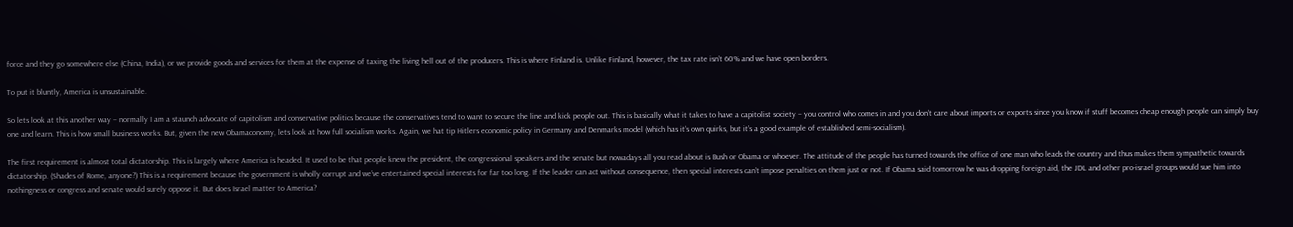force and they go somewhere else (China, India), or we provide goods and services for them at the expense of taxing the living hell out of the producers. This is where Finland is. Unlike Finland, however, the tax rate isn’t 60% and we have open borders.

To put it bluntly, America is unsustainable.

So lets look at this another way – normally I am a staunch advocate of capitolism and conservative politics because the conservatives tend to want to secure the line and kick people out. This is basically what it takes to have a capitolist society – you control who comes in and you don’t care about imports or exports since you know if stuff becomes cheap enough people can simply buy one and learn. This is how small business works. But, given the new Obamaconomy, lets look at how full socialism works. Again, we hat tip Hitlers economic policy in Germany and Denmarks model (which has it’s own quirks, but it’s a good example of established semi-socialism).

The first requirement is almost total dictatorship. This is largely where America is headed. It used to be that people knew the president, the congressional speakers and the senate but nowadays all you read about is Bush or Obama or whoever. The attitude of the people has turned towards the office of one man who leads the country and thus makes them sympathetic towards dictatorship. (Shades of Rome, anyone?) This is a requirement because the government is wholly corrupt and we’ve entertained special interests for far too long. If the leader can act without consequence, then special interests can’t impose penalties on them just or not. If Obama said tomorrow he was dropping foreign aid, the JDL and other pro-israel groups would sue him into nothingness or congress and senate would surely oppose it. But does Israel matter to America?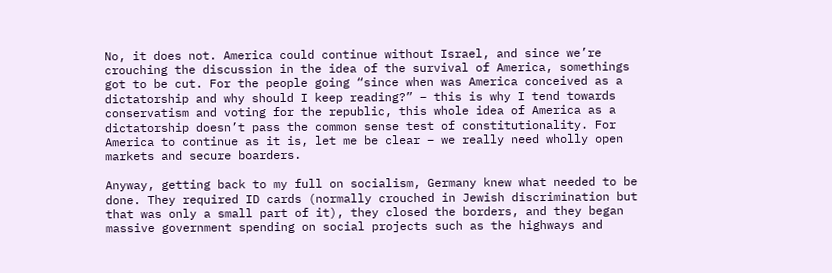No, it does not. America could continue without Israel, and since we’re crouching the discussion in the idea of the survival of America, somethings got to be cut. For the people going “since when was America conceived as a dictatorship and why should I keep reading?” – this is why I tend towards conservatism and voting for the republic, this whole idea of America as a dictatorship doesn’t pass the common sense test of constitutionality. For America to continue as it is, let me be clear – we really need wholly open markets and secure boarders.

Anyway, getting back to my full on socialism, Germany knew what needed to be done. They required ID cards (normally crouched in Jewish discrimination but that was only a small part of it), they closed the borders, and they began massive government spending on social projects such as the highways and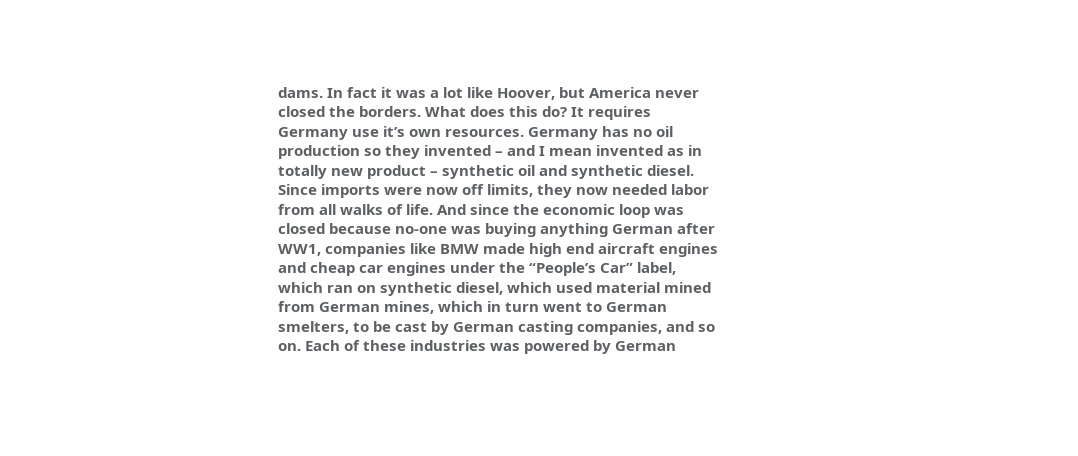dams. In fact it was a lot like Hoover, but America never closed the borders. What does this do? It requires Germany use it’s own resources. Germany has no oil production so they invented – and I mean invented as in totally new product – synthetic oil and synthetic diesel. Since imports were now off limits, they now needed labor from all walks of life. And since the economic loop was closed because no-one was buying anything German after WW1, companies like BMW made high end aircraft engines and cheap car engines under the “People’s Car” label, which ran on synthetic diesel, which used material mined from German mines, which in turn went to German smelters, to be cast by German casting companies, and so on. Each of these industries was powered by German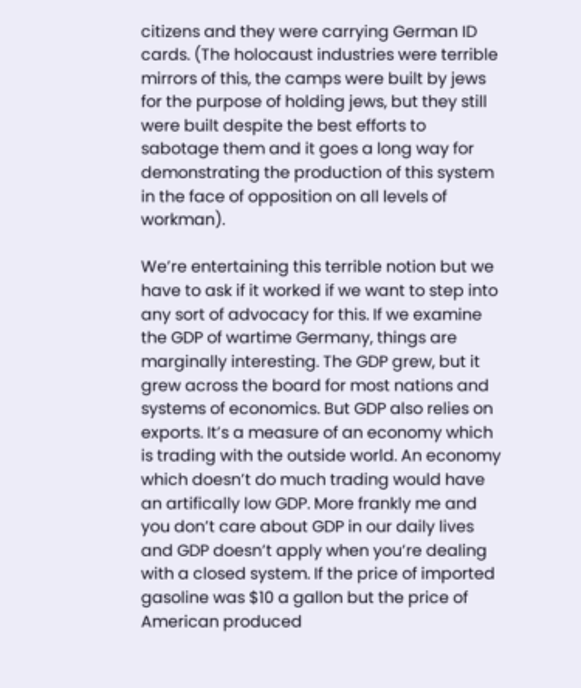citizens and they were carrying German ID cards. (The holocaust industries were terrible mirrors of this, the camps were built by jews for the purpose of holding jews, but they still were built despite the best efforts to sabotage them and it goes a long way for demonstrating the production of this system in the face of opposition on all levels of workman).

We’re entertaining this terrible notion but we have to ask if it worked if we want to step into any sort of advocacy for this. If we examine the GDP of wartime Germany, things are marginally interesting. The GDP grew, but it grew across the board for most nations and systems of economics. But GDP also relies on exports. It’s a measure of an economy which is trading with the outside world. An economy which doesn’t do much trading would have an artifically low GDP. More frankly me and you don’t care about GDP in our daily lives and GDP doesn’t apply when you’re dealing with a closed system. If the price of imported gasoline was $10 a gallon but the price of American produced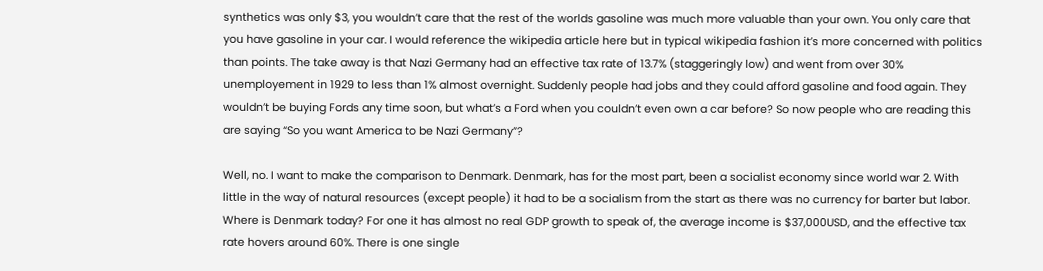synthetics was only $3, you wouldn’t care that the rest of the worlds gasoline was much more valuable than your own. You only care that you have gasoline in your car. I would reference the wikipedia article here but in typical wikipedia fashion it’s more concerned with politics than points. The take away is that Nazi Germany had an effective tax rate of 13.7% (staggeringly low) and went from over 30% unemployement in 1929 to less than 1% almost overnight. Suddenly people had jobs and they could afford gasoline and food again. They wouldn’t be buying Fords any time soon, but what’s a Ford when you couldn’t even own a car before? So now people who are reading this are saying “So you want America to be Nazi Germany”?

Well, no. I want to make the comparison to Denmark. Denmark, has for the most part, been a socialist economy since world war 2. With little in the way of natural resources (except people) it had to be a socialism from the start as there was no currency for barter but labor. Where is Denmark today? For one it has almost no real GDP growth to speak of, the average income is $37,000USD, and the effective tax rate hovers around 60%. There is one single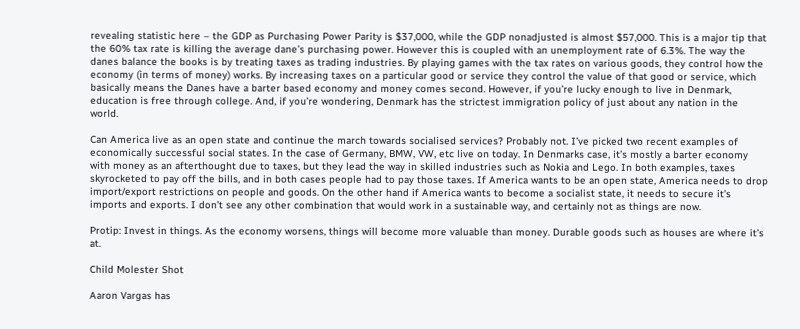revealing statistic here – the GDP as Purchasing Power Parity is $37,000, while the GDP nonadjusted is almost $57,000. This is a major tip that the 60% tax rate is killing the average dane’s purchasing power. However this is coupled with an unemployment rate of 6.3%. The way the danes balance the books is by treating taxes as trading industries. By playing games with the tax rates on various goods, they control how the economy (in terms of money) works. By increasing taxes on a particular good or service they control the value of that good or service, which basically means the Danes have a barter based economy and money comes second. However, if you’re lucky enough to live in Denmark, education is free through college. And, if you’re wondering, Denmark has the strictest immigration policy of just about any nation in the world.

Can America live as an open state and continue the march towards socialised services? Probably not. I’ve picked two recent examples of economically successful social states. In the case of Germany, BMW, VW, etc live on today. In Denmarks case, it’s mostly a barter economy with money as an afterthought due to taxes, but they lead the way in skilled industries such as Nokia and Lego. In both examples, taxes skyrocketed to pay off the bills, and in both cases people had to pay those taxes. If America wants to be an open state, America needs to drop import/export restrictions on people and goods. On the other hand if America wants to become a socialist state, it needs to secure it’s imports and exports. I don’t see any other combination that would work in a sustainable way, and certainly not as things are now.

Protip: Invest in things. As the economy worsens, things will become more valuable than money. Durable goods such as houses are where it’s at.

Child Molester Shot

Aaron Vargas has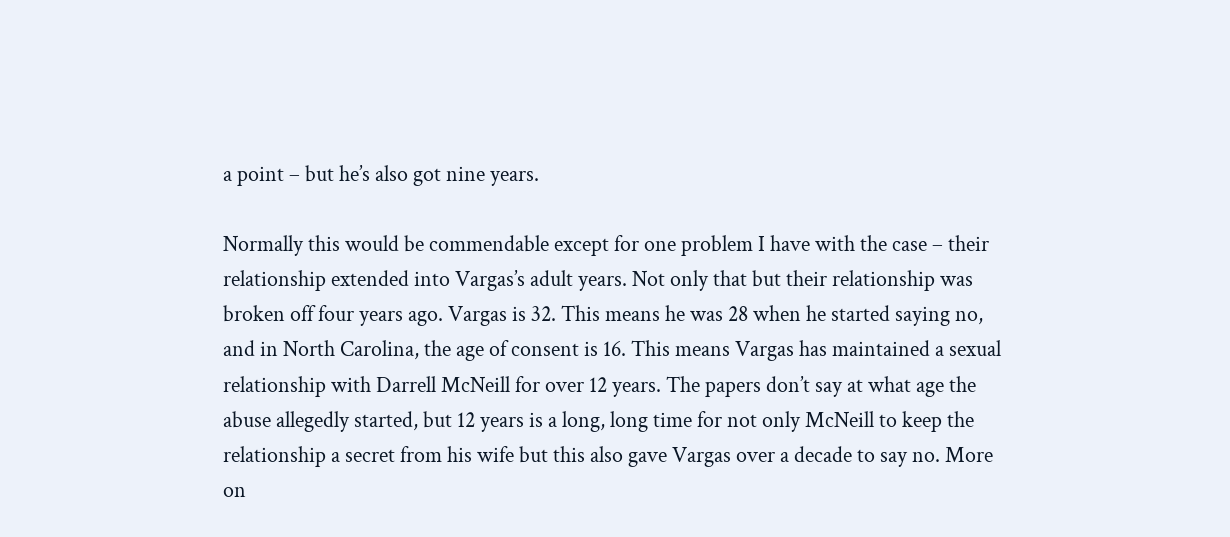a point – but he’s also got nine years.

Normally this would be commendable except for one problem I have with the case – their relationship extended into Vargas’s adult years. Not only that but their relationship was broken off four years ago. Vargas is 32. This means he was 28 when he started saying no, and in North Carolina, the age of consent is 16. This means Vargas has maintained a sexual relationship with Darrell McNeill for over 12 years. The papers don’t say at what age the abuse allegedly started, but 12 years is a long, long time for not only McNeill to keep the relationship a secret from his wife but this also gave Vargas over a decade to say no. More on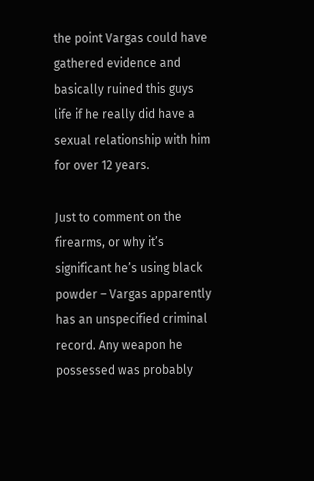the point Vargas could have gathered evidence and basically ruined this guys life if he really did have a sexual relationship with him for over 12 years.

Just to comment on the firearms, or why it’s significant he’s using black powder – Vargas apparently has an unspecified criminal record. Any weapon he possessed was probably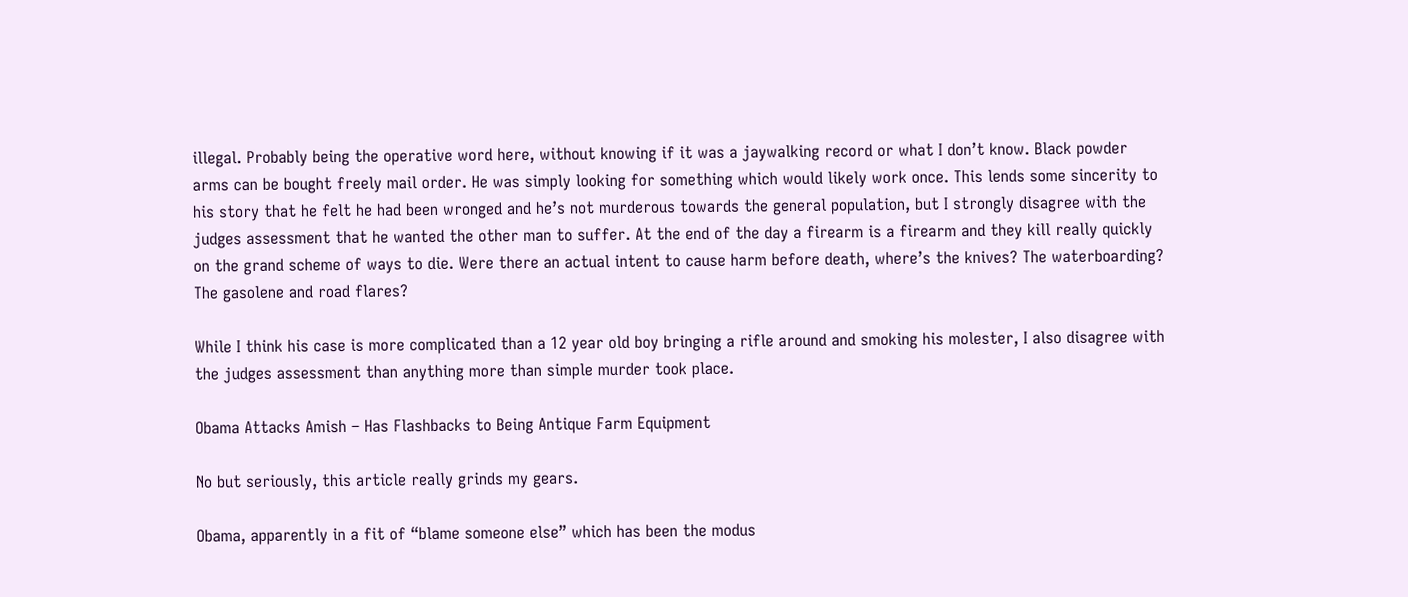illegal. Probably being the operative word here, without knowing if it was a jaywalking record or what I don’t know. Black powder arms can be bought freely mail order. He was simply looking for something which would likely work once. This lends some sincerity to his story that he felt he had been wronged and he’s not murderous towards the general population, but I strongly disagree with the judges assessment that he wanted the other man to suffer. At the end of the day a firearm is a firearm and they kill really quickly on the grand scheme of ways to die. Were there an actual intent to cause harm before death, where’s the knives? The waterboarding? The gasolene and road flares?

While I think his case is more complicated than a 12 year old boy bringing a rifle around and smoking his molester, I also disagree with the judges assessment than anything more than simple murder took place.

Obama Attacks Amish – Has Flashbacks to Being Antique Farm Equipment

No but seriously, this article really grinds my gears.

Obama, apparently in a fit of “blame someone else” which has been the modus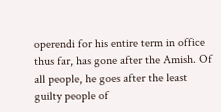operendi for his entire term in office thus far, has gone after the Amish. Of all people, he goes after the least guilty people of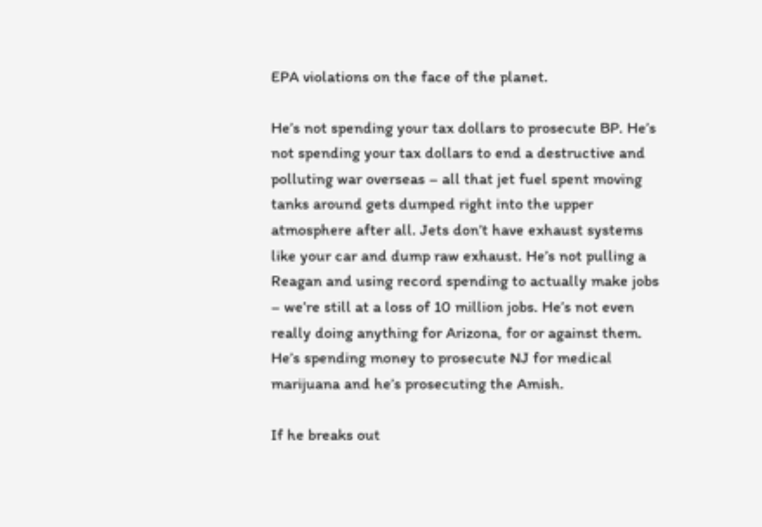EPA violations on the face of the planet.

He’s not spending your tax dollars to prosecute BP. He’s not spending your tax dollars to end a destructive and polluting war overseas – all that jet fuel spent moving tanks around gets dumped right into the upper atmosphere after all. Jets don’t have exhaust systems like your car and dump raw exhaust. He’s not pulling a Reagan and using record spending to actually make jobs – we’re still at a loss of 10 million jobs. He’s not even really doing anything for Arizona, for or against them. He’s spending money to prosecute NJ for medical marijuana and he’s prosecuting the Amish.

If he breaks out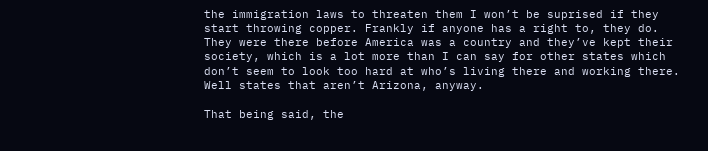the immigration laws to threaten them I won’t be suprised if they start throwing copper. Frankly if anyone has a right to, they do. They were there before America was a country and they’ve kept their society, which is a lot more than I can say for other states which don’t seem to look too hard at who’s living there and working there. Well states that aren’t Arizona, anyway.

That being said, the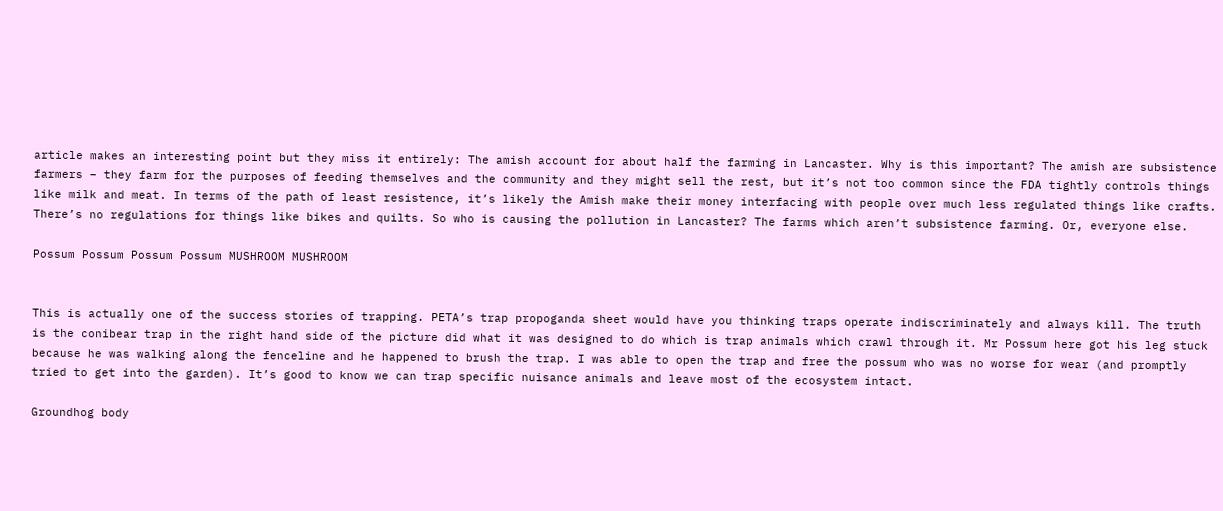article makes an interesting point but they miss it entirely: The amish account for about half the farming in Lancaster. Why is this important? The amish are subsistence farmers – they farm for the purposes of feeding themselves and the community and they might sell the rest, but it’s not too common since the FDA tightly controls things like milk and meat. In terms of the path of least resistence, it’s likely the Amish make their money interfacing with people over much less regulated things like crafts. There’s no regulations for things like bikes and quilts. So who is causing the pollution in Lancaster? The farms which aren’t subsistence farming. Or, everyone else.

Possum Possum Possum Possum MUSHROOM MUSHROOM


This is actually one of the success stories of trapping. PETA’s trap propoganda sheet would have you thinking traps operate indiscriminately and always kill. The truth is the conibear trap in the right hand side of the picture did what it was designed to do which is trap animals which crawl through it. Mr Possum here got his leg stuck because he was walking along the fenceline and he happened to brush the trap. I was able to open the trap and free the possum who was no worse for wear (and promptly tried to get into the garden). It’s good to know we can trap specific nuisance animals and leave most of the ecosystem intact.

Groundhog body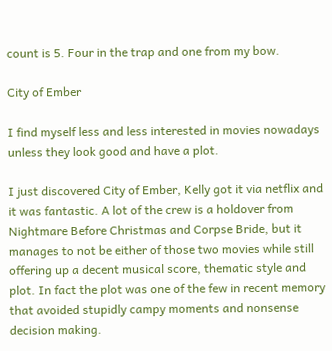count is 5. Four in the trap and one from my bow.

City of Ember

I find myself less and less interested in movies nowadays unless they look good and have a plot.

I just discovered City of Ember, Kelly got it via netflix and it was fantastic. A lot of the crew is a holdover from Nightmare Before Christmas and Corpse Bride, but it manages to not be either of those two movies while still offering up a decent musical score, thematic style and plot. In fact the plot was one of the few in recent memory that avoided stupidly campy moments and nonsense decision making.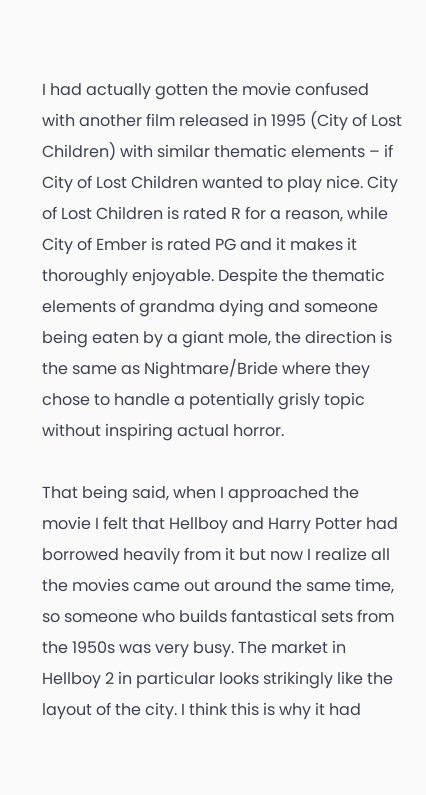I had actually gotten the movie confused with another film released in 1995 (City of Lost Children) with similar thematic elements – if City of Lost Children wanted to play nice. City of Lost Children is rated R for a reason, while City of Ember is rated PG and it makes it thoroughly enjoyable. Despite the thematic elements of grandma dying and someone being eaten by a giant mole, the direction is the same as Nightmare/Bride where they chose to handle a potentially grisly topic without inspiring actual horror.

That being said, when I approached the movie I felt that Hellboy and Harry Potter had borrowed heavily from it but now I realize all the movies came out around the same time, so someone who builds fantastical sets from the 1950s was very busy. The market in Hellboy 2 in particular looks strikingly like the layout of the city. I think this is why it had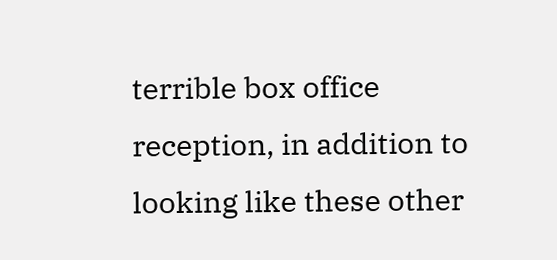terrible box office reception, in addition to looking like these other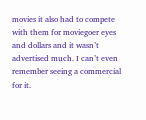movies it also had to compete with them for moviegoer eyes and dollars and it wasn’t advertised much. I can’t even remember seeing a commercial for it.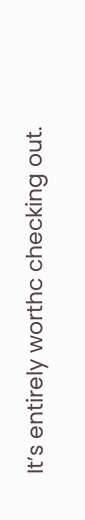It’s entirely worthc checking out.